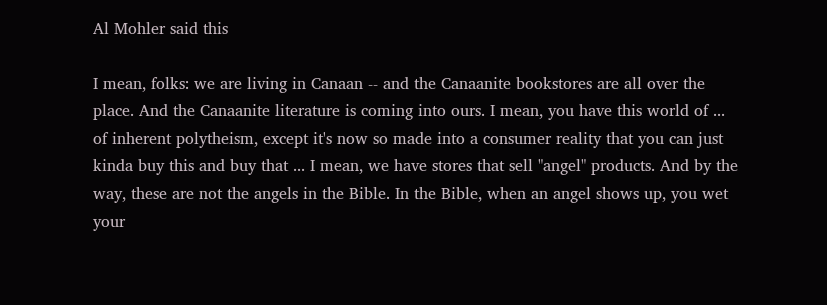Al Mohler said this

I mean, folks: we are living in Canaan -- and the Canaanite bookstores are all over the place. And the Canaanite literature is coming into ours. I mean, you have this world of ... of inherent polytheism, except it's now so made into a consumer reality that you can just kinda buy this and buy that ... I mean, we have stores that sell "angel" products. And by the way, these are not the angels in the Bible. In the Bible, when an angel shows up, you wet your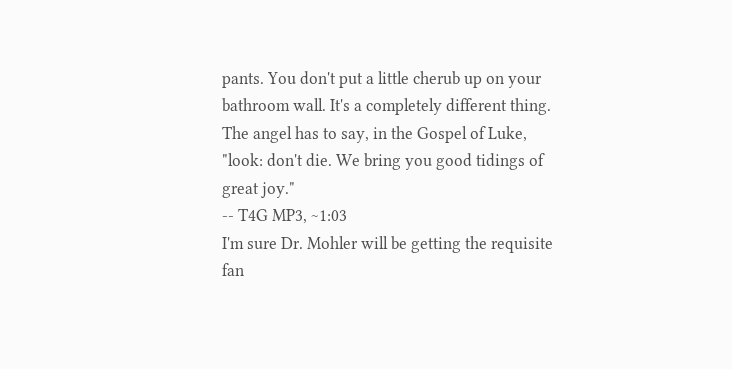pants. You don't put a little cherub up on your bathroom wall. It's a completely different thing. The angel has to say, in the Gospel of Luke, "look: don't die. We bring you good tidings of great joy."
-- T4G MP3, ~1:03
I'm sure Dr. Mohler will be getting the requisite fan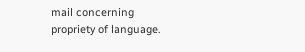mail concerning propriety of language.